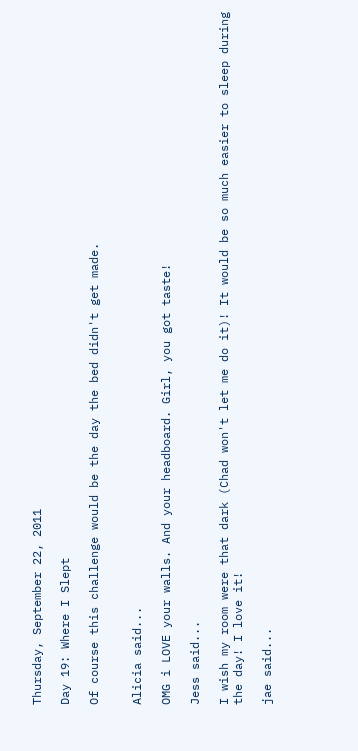Thursday, September 22, 2011

Day 19: Where I Slept

Of course this challenge would be the day the bed didn't get made.


Alicia said...

OMG i LOVE your walls. And your headboard. Girl, you got taste!

Jess said...

I wish my room were that dark (Chad won't let me do it)! It would be so much easier to sleep during the day! I love it!

jae said...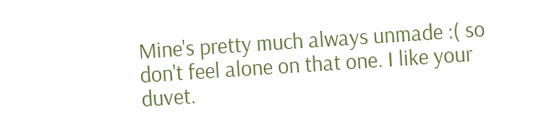Mine's pretty much always unmade :( so don't feel alone on that one. I like your duvet.